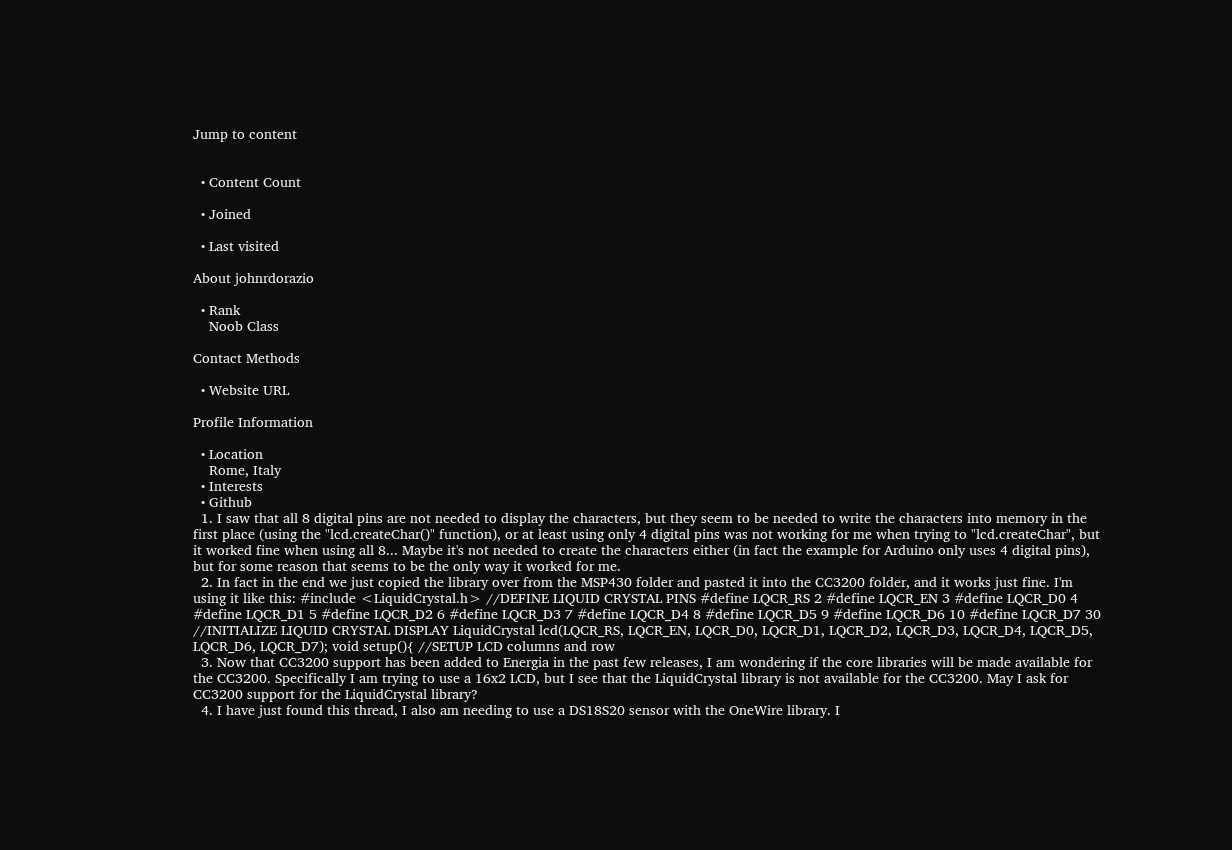Jump to content


  • Content Count

  • Joined

  • Last visited

About johnrdorazio

  • Rank
    Noob Class

Contact Methods

  • Website URL

Profile Information

  • Location
    Rome, Italy
  • Interests
  • Github
  1. I saw that all 8 digital pins are not needed to display the characters, but they seem to be needed to write the characters into memory in the first place (using the "lcd.createChar()" function), or at least using only 4 digital pins was not working for me when trying to "lcd.createChar", but it worked fine when using all 8... Maybe it's not needed to create the characters either (in fact the example for Arduino only uses 4 digital pins), but for some reason that seems to be the only way it worked for me.
  2. In fact in the end we just copied the library over from the MSP430 folder and pasted it into the CC3200 folder, and it works just fine. I'm using it like this: #include <LiquidCrystal.h> //DEFINE LIQUID CRYSTAL PINS #define LQCR_RS 2 #define LQCR_EN 3 #define LQCR_D0 4 #define LQCR_D1 5 #define LQCR_D2 6 #define LQCR_D3 7 #define LQCR_D4 8 #define LQCR_D5 9 #define LQCR_D6 10 #define LQCR_D7 30 //INITIALIZE LIQUID CRYSTAL DISPLAY LiquidCrystal lcd(LQCR_RS, LQCR_EN, LQCR_D0, LQCR_D1, LQCR_D2, LQCR_D3, LQCR_D4, LQCR_D5, LQCR_D6, LQCR_D7); void setup(){ //SETUP LCD columns and row
  3. Now that CC3200 support has been added to Energia in the past few releases, I am wondering if the core libraries will be made available for the CC3200. Specifically I am trying to use a 16x2 LCD, but I see that the LiquidCrystal library is not available for the CC3200. May I ask for CC3200 support for the LiquidCrystal library?
  4. I have just found this thread, I also am needing to use a DS18S20 sensor with the OneWire library. I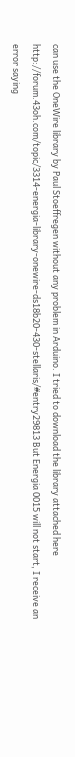can use the OneWire library by Paul Stoeffregen without any problem in Arduino. I tried to download the library attached here http://forum.43oh.com/topic/3314-energia-library-onewire-ds18b20-430-stellaris/#entry29813 But Energia 0015 will not start, I receive an error saying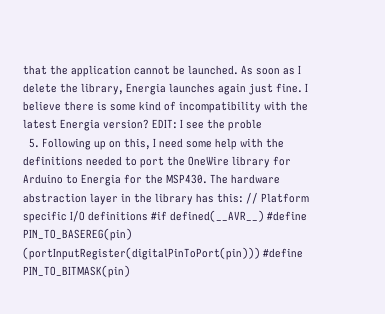that the application cannot be launched. As soon as I delete the library, Energia launches again just fine. I believe there is some kind of incompatibility with the latest Energia version? EDIT: I see the proble
  5. Following up on this, I need some help with the definitions needed to port the OneWire library for Arduino to Energia for the MSP430. The hardware abstraction layer in the library has this: // Platform specific I/O definitions #if defined(__AVR__) #define PIN_TO_BASEREG(pin) (portInputRegister(digitalPinToPort(pin))) #define PIN_TO_BITMASK(pin)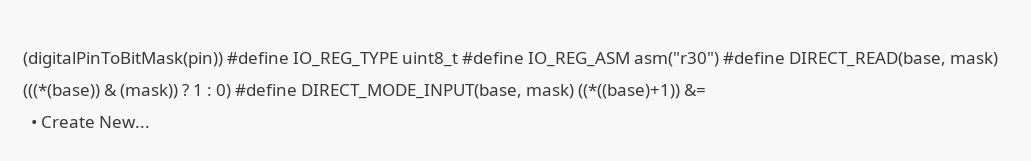(digitalPinToBitMask(pin)) #define IO_REG_TYPE uint8_t #define IO_REG_ASM asm("r30") #define DIRECT_READ(base, mask) (((*(base)) & (mask)) ? 1 : 0) #define DIRECT_MODE_INPUT(base, mask) ((*((base)+1)) &=
  • Create New...